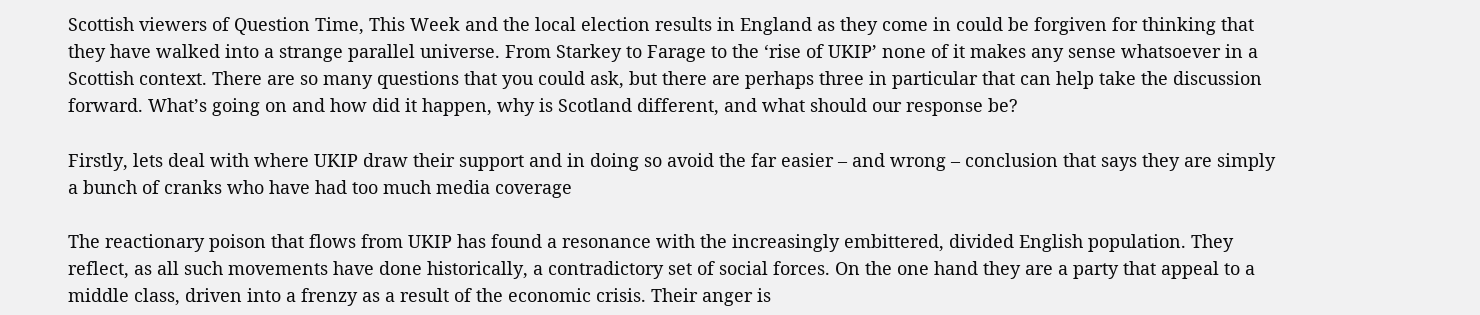Scottish viewers of Question Time, This Week and the local election results in England as they come in could be forgiven for thinking that they have walked into a strange parallel universe. From Starkey to Farage to the ‘rise of UKIP’ none of it makes any sense whatsoever in a Scottish context. There are so many questions that you could ask, but there are perhaps three in particular that can help take the discussion forward. What’s going on and how did it happen, why is Scotland different, and what should our response be?

Firstly, lets deal with where UKIP draw their support and in doing so avoid the far easier – and wrong – conclusion that says they are simply a bunch of cranks who have had too much media coverage

The reactionary poison that flows from UKIP has found a resonance with the increasingly embittered, divided English population. They reflect, as all such movements have done historically, a contradictory set of social forces. On the one hand they are a party that appeal to a middle class, driven into a frenzy as a result of the economic crisis. Their anger is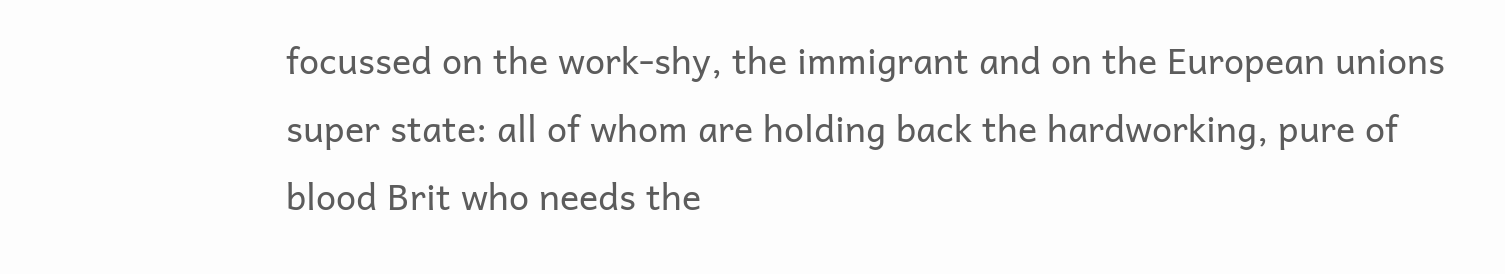focussed on the work-shy, the immigrant and on the European unions super state: all of whom are holding back the hardworking, pure of blood Brit who needs the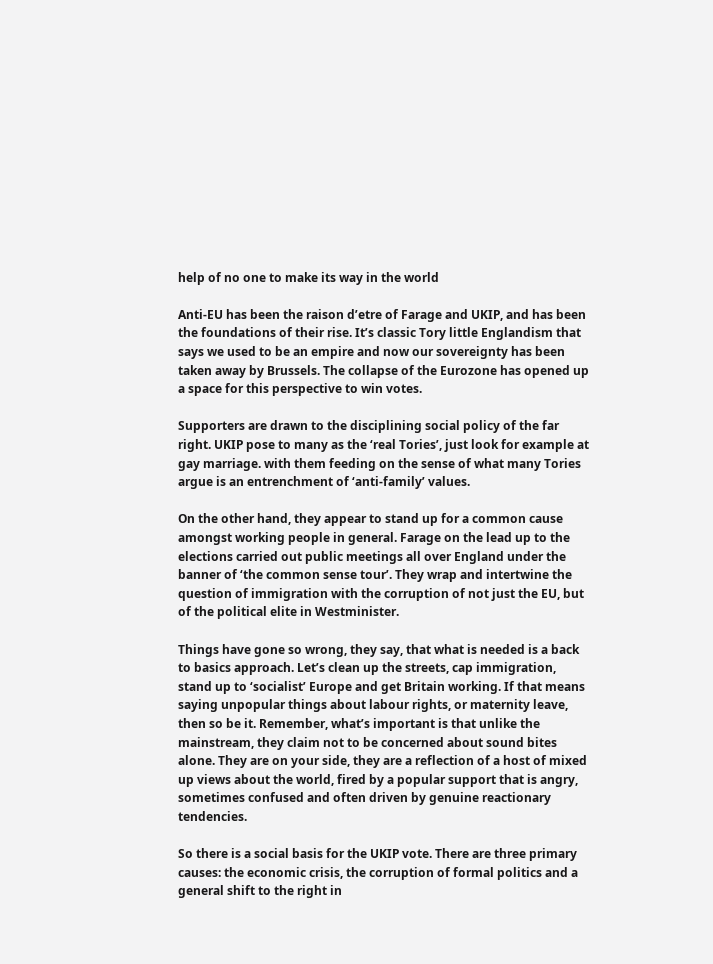help of no one to make its way in the world

Anti-EU has been the raison d’etre of Farage and UKIP, and has been the foundations of their rise. It’s classic Tory little Englandism that says we used to be an empire and now our sovereignty has been taken away by Brussels. The collapse of the Eurozone has opened up a space for this perspective to win votes.

Supporters are drawn to the disciplining social policy of the far right. UKIP pose to many as the ‘real Tories’, just look for example at gay marriage. with them feeding on the sense of what many Tories argue is an entrenchment of ‘anti-family’ values.

On the other hand, they appear to stand up for a common cause amongst working people in general. Farage on the lead up to the elections carried out public meetings all over England under the banner of ‘the common sense tour’. They wrap and intertwine the question of immigration with the corruption of not just the EU, but of the political elite in Westminister.

Things have gone so wrong, they say, that what is needed is a back to basics approach. Let’s clean up the streets, cap immigration, stand up to ‘socialist’ Europe and get Britain working. If that means saying unpopular things about labour rights, or maternity leave, then so be it. Remember, what’s important is that unlike the mainstream, they claim not to be concerned about sound bites alone. They are on your side, they are a reflection of a host of mixed up views about the world, fired by a popular support that is angry, sometimes confused and often driven by genuine reactionary tendencies.

So there is a social basis for the UKIP vote. There are three primary causes: the economic crisis, the corruption of formal politics and a general shift to the right in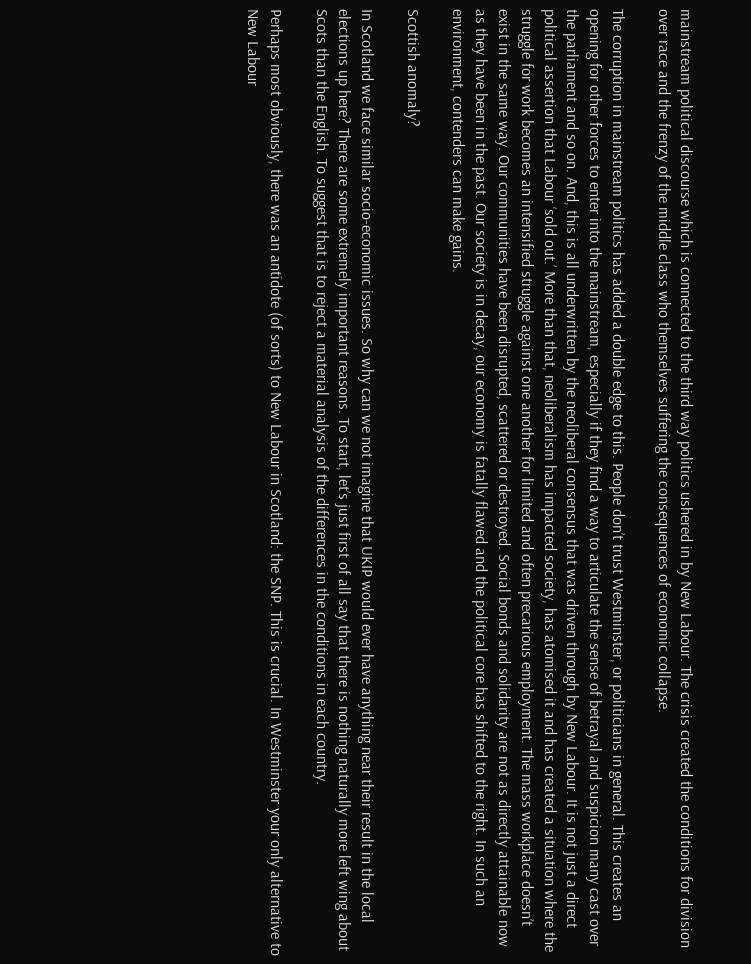mainstream political discourse which is connected to the third way politics ushered in by New Labour. The crisis created the conditions for division over race and the frenzy of the middle class who themselves suffering the consequences of economic collapse.

The corruption in mainstream politics has added a double edge to this. People don’t trust Westminster, or politicians in general. This creates an opening for other forces to enter into the mainstream, especially if they find a way to articulate the sense of betrayal and suspicion many cast over the parliament and so on. And, this is all underwritten by the neoliberal consensus that was driven through by New Labour. It is not just a direct political assertion that Labour ‘sold out.’ More than that, neoliberalism has impacted society, has atomised it and has created a situation where the struggle for work becomes an intensified struggle against one another for limited and often precarious employment. The mass workplace doesn’t exist in the same way. Our communities have been disrupted, scattered or destroyed. Social bonds and solidarity are not as directly attainable now as they have been in the past. Our society is in decay, our economy is fatally flawed and the political core has shifted to the right. In such an environment, contenders can make gains.

Scottish anomaly?

In Scotland we face similar socio-economic issues. So why can we not imagine that UKIP would ever have anything near their result in the local elections up here? There are some extremely important reasons. To start, let’s just first of all say that there is nothing naturally more left wing about Scots than the English. To suggest that is to reject a material analysis of the differences in the conditions in each country.

Perhaps most obviously, there was an antidote (of sorts) to New Labour in Scotland: the SNP. This is crucial. In Westminster your only alternative to New Labour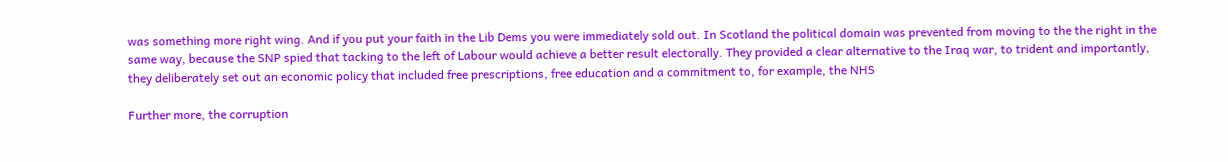was something more right wing. And if you put your faith in the Lib Dems you were immediately sold out. In Scotland the political domain was prevented from moving to the the right in the same way, because the SNP spied that tacking to the left of Labour would achieve a better result electorally. They provided a clear alternative to the Iraq war, to trident and importantly, they deliberately set out an economic policy that included free prescriptions, free education and a commitment to, for example, the NHS

Further more, the corruption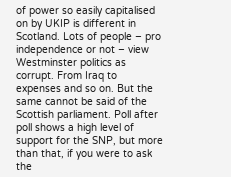of power so easily capitalised on by UKIP is different in Scotland. Lots of people – pro independence or not – view Westminster politics as corrupt. From Iraq to expenses and so on. But the same cannot be said of the Scottish parliament. Poll after poll shows a high level of support for the SNP, but more than that, if you were to ask the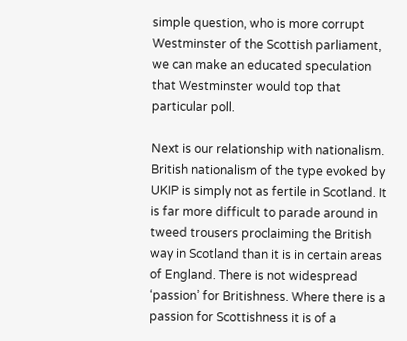simple question, who is more corrupt Westminster of the Scottish parliament, we can make an educated speculation that Westminster would top that particular poll.

Next is our relationship with nationalism. British nationalism of the type evoked by UKIP is simply not as fertile in Scotland. It is far more difficult to parade around in tweed trousers proclaiming the British way in Scotland than it is in certain areas of England. There is not widespread ‘passion’ for Britishness. Where there is a passion for Scottishness it is of a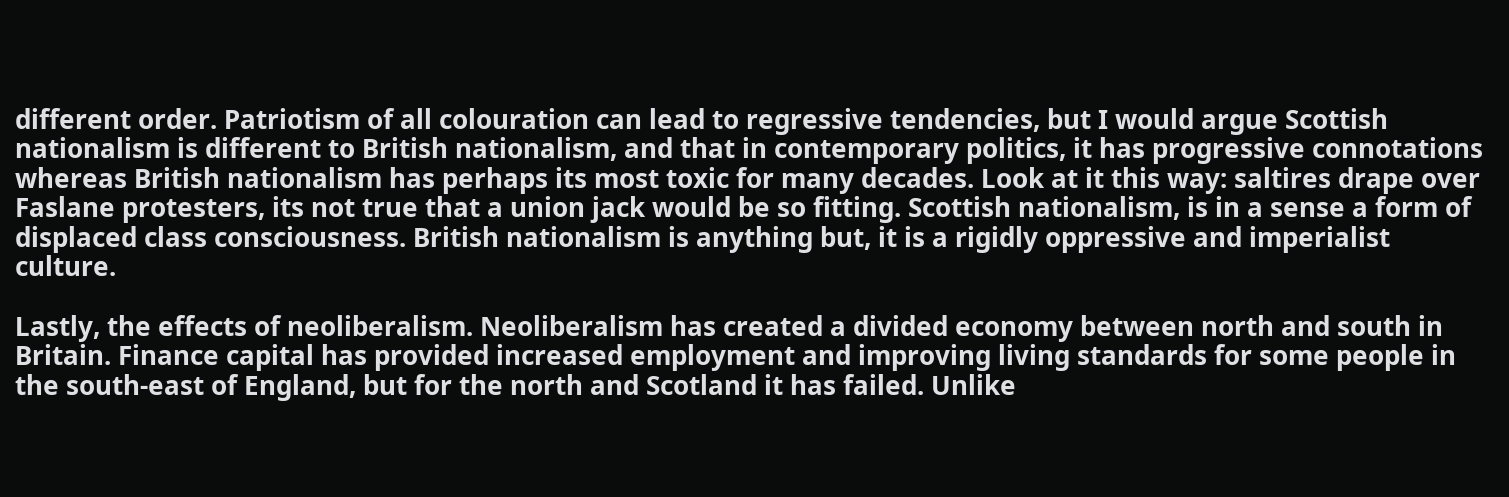different order. Patriotism of all colouration can lead to regressive tendencies, but I would argue Scottish nationalism is different to British nationalism, and that in contemporary politics, it has progressive connotations whereas British nationalism has perhaps its most toxic for many decades. Look at it this way: saltires drape over Faslane protesters, its not true that a union jack would be so fitting. Scottish nationalism, is in a sense a form of displaced class consciousness. British nationalism is anything but, it is a rigidly oppressive and imperialist culture.

Lastly, the effects of neoliberalism. Neoliberalism has created a divided economy between north and south in Britain. Finance capital has provided increased employment and improving living standards for some people in the south-east of England, but for the north and Scotland it has failed. Unlike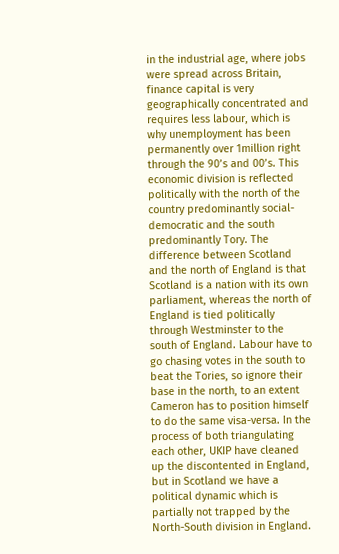in the industrial age, where jobs were spread across Britain, finance capital is very geographically concentrated and requires less labour, which is why unemployment has been permanently over 1million right through the 90’s and 00’s. This economic division is reflected politically with the north of the country predominantly social-democratic and the south predominantly Tory. The difference between Scotland and the north of England is that Scotland is a nation with its own parliament, whereas the north of England is tied politically through Westminster to the south of England. Labour have to go chasing votes in the south to beat the Tories, so ignore their base in the north, to an extent Cameron has to position himself to do the same visa-versa. In the process of both triangulating each other, UKIP have cleaned up the discontented in England, but in Scotland we have a political dynamic which is partially not trapped by the North-South division in England.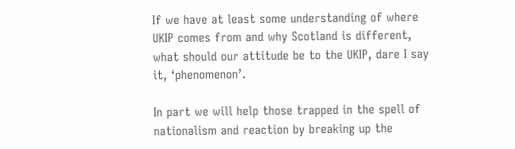If we have at least some understanding of where UKIP comes from and why Scotland is different, what should our attitude be to the UKIP, dare I say it, ‘phenomenon’.

In part we will help those trapped in the spell of nationalism and reaction by breaking up the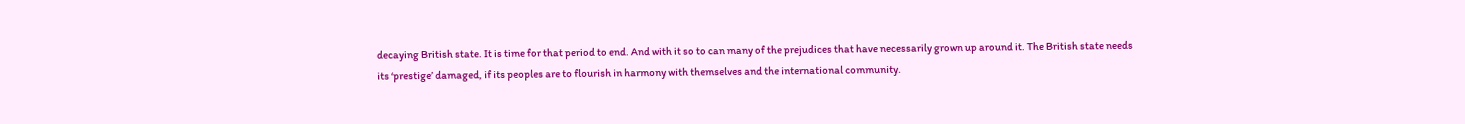decaying British state. It is time for that period to end. And with it so to can many of the prejudices that have necessarily grown up around it. The British state needs its ‘prestige’ damaged, if its peoples are to flourish in harmony with themselves and the international community.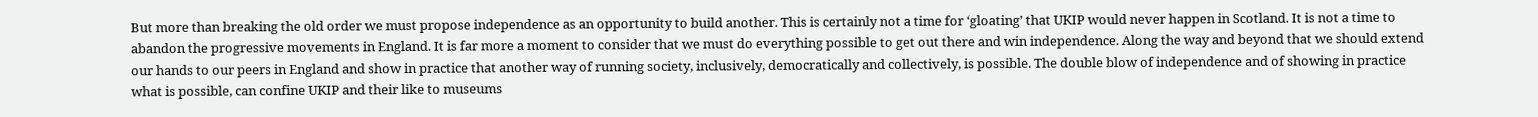But more than breaking the old order we must propose independence as an opportunity to build another. This is certainly not a time for ‘gloating’ that UKIP would never happen in Scotland. It is not a time to abandon the progressive movements in England. It is far more a moment to consider that we must do everything possible to get out there and win independence. Along the way and beyond that we should extend our hands to our peers in England and show in practice that another way of running society, inclusively, democratically and collectively, is possible. The double blow of independence and of showing in practice what is possible, can confine UKIP and their like to museums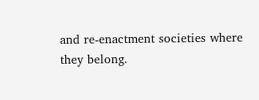and re-enactment societies where they belong.